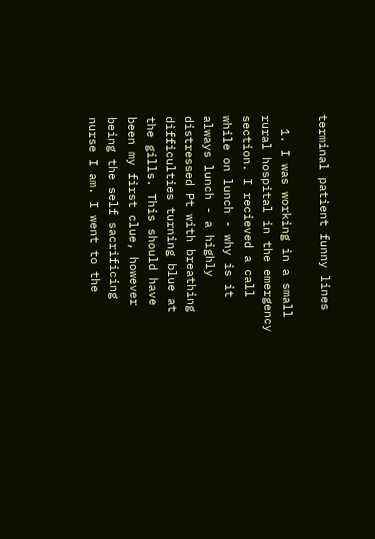terminal patient funny lines

  1. I was working in a small rural hospital in the emergency section. I recieved a call while on lunch - why is it always lunch - a highly distressed Pt with breathing difficulties turning blue at the gills. This should have been my first clue, however being the self sacrificing nurse I am. I went to the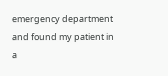emergency department and found my patient in a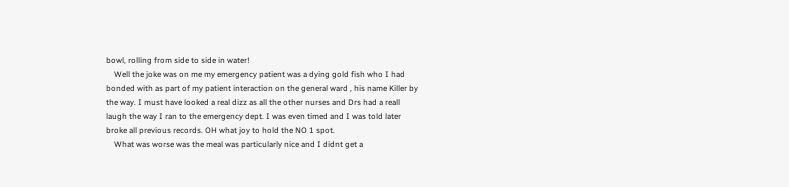bowl, rolling from side to side in water!
    Well the joke was on me my emergency patient was a dying gold fish who I had bonded with as part of my patient interaction on the general ward , his name Killer by the way. I must have looked a real dizz as all the other nurses and Drs had a reall laugh the way I ran to the emergency dept. I was even timed and I was told later broke all previous records. OH what joy to hold the NO 1 spot.
    What was worse was the meal was particularly nice and I didnt get a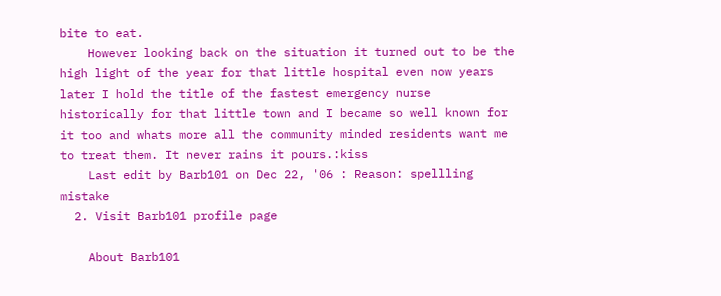bite to eat.
    However looking back on the situation it turned out to be the high light of the year for that little hospital even now years later I hold the title of the fastest emergency nurse historically for that little town and I became so well known for it too and whats more all the community minded residents want me to treat them. It never rains it pours.:kiss
    Last edit by Barb101 on Dec 22, '06 : Reason: spellling mistake
  2. Visit Barb101 profile page

    About Barb101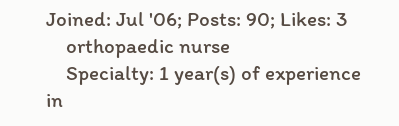Joined: Jul '06; Posts: 90; Likes: 3
    orthopaedic nurse
    Specialty: 1 year(s) of experience in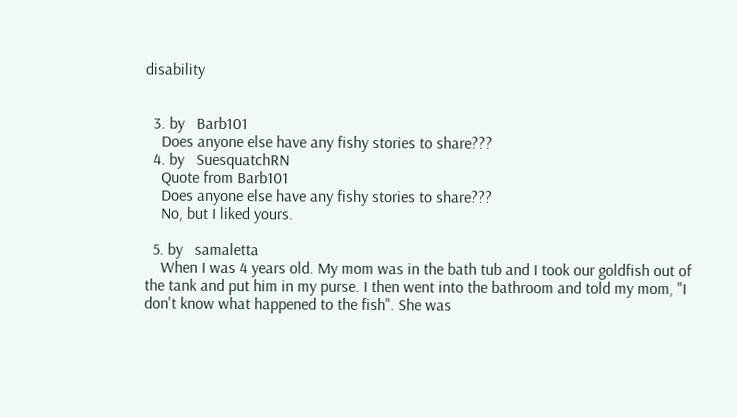disability


  3. by   Barb101
    Does anyone else have any fishy stories to share???
  4. by   SuesquatchRN
    Quote from Barb101
    Does anyone else have any fishy stories to share???
    No, but I liked yours.

  5. by   samaletta
    When I was 4 years old. My mom was in the bath tub and I took our goldfish out of the tank and put him in my purse. I then went into the bathroom and told my mom, "I don't know what happened to the fish". She was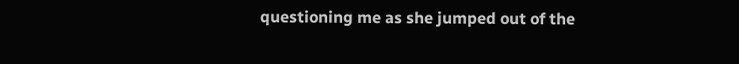questioning me as she jumped out of the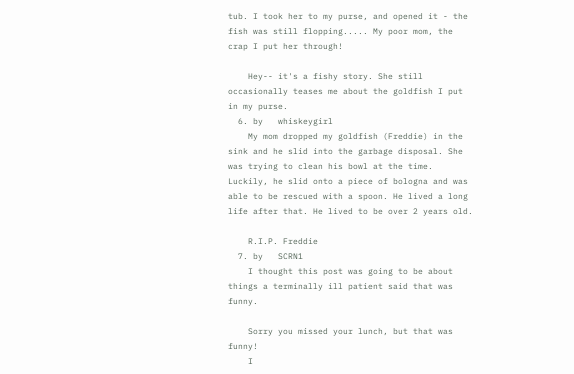tub. I took her to my purse, and opened it - the fish was still flopping..... My poor mom, the crap I put her through!

    Hey-- it's a fishy story. She still occasionally teases me about the goldfish I put in my purse.
  6. by   whiskeygirl
    My mom dropped my goldfish (Freddie) in the sink and he slid into the garbage disposal. She was trying to clean his bowl at the time. Luckily, he slid onto a piece of bologna and was able to be rescued with a spoon. He lived a long life after that. He lived to be over 2 years old.

    R.I.P. Freddie
  7. by   SCRN1
    I thought this post was going to be about things a terminally ill patient said that was funny.

    Sorry you missed your lunch, but that was funny!
    I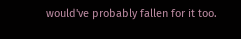would've probably fallen for it too.